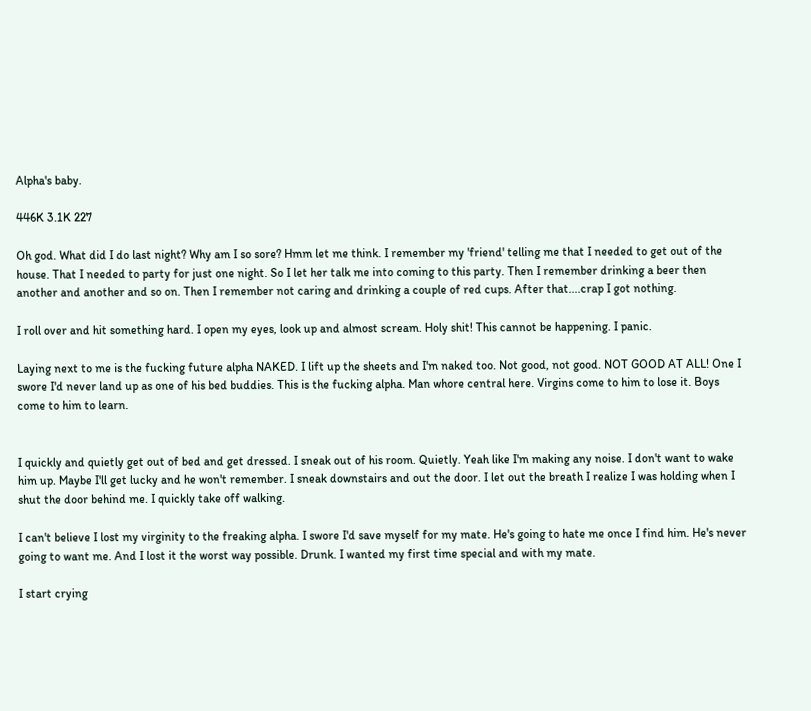Alpha's baby.

446K 3.1K 227

Oh god. What did I do last night? Why am I so sore? Hmm let me think. I remember my 'friend' telling me that I needed to get out of the house. That I needed to party for just one night. So I let her talk me into coming to this party. Then I remember drinking a beer then another and another and so on. Then I remember not caring and drinking a couple of red cups. After that....crap I got nothing.

I roll over and hit something hard. I open my eyes, look up and almost scream. Holy shit! This cannot be happening. I panic.

Laying next to me is the fucking future alpha NAKED. I lift up the sheets and I'm naked too. Not good, not good. NOT GOOD AT ALL! One I swore I'd never land up as one of his bed buddies. This is the fucking alpha. Man whore central here. Virgins come to him to lose it. Boys come to him to learn.


I quickly and quietly get out of bed and get dressed. I sneak out of his room. Quietly. Yeah like I'm making any noise. I don't want to wake him up. Maybe I'll get lucky and he won't remember. I sneak downstairs and out the door. I let out the breath I realize I was holding when I shut the door behind me. I quickly take off walking.

I can't believe I lost my virginity to the freaking alpha. I swore I'd save myself for my mate. He's going to hate me once I find him. He's never going to want me. And I lost it the worst way possible. Drunk. I wanted my first time special and with my mate.

I start crying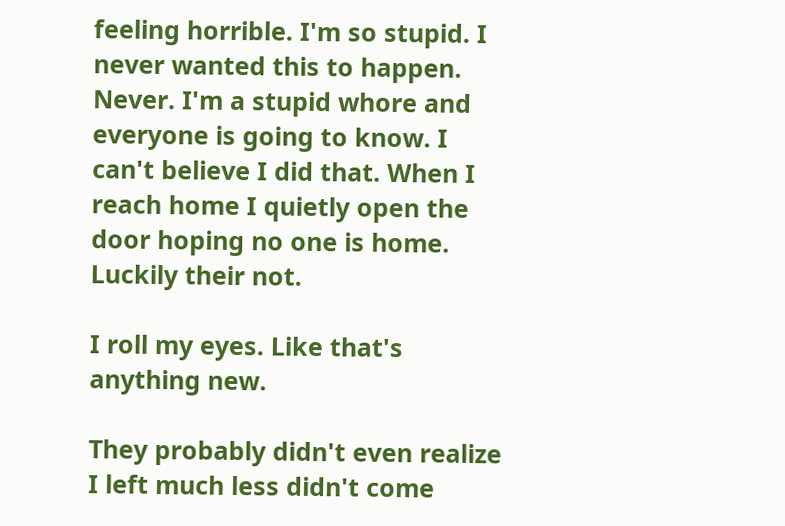feeling horrible. I'm so stupid. I never wanted this to happen. Never. I'm a stupid whore and everyone is going to know. I can't believe I did that. When I reach home I quietly open the door hoping no one is home. Luckily their not.

I roll my eyes. Like that's anything new.

They probably didn't even realize I left much less didn't come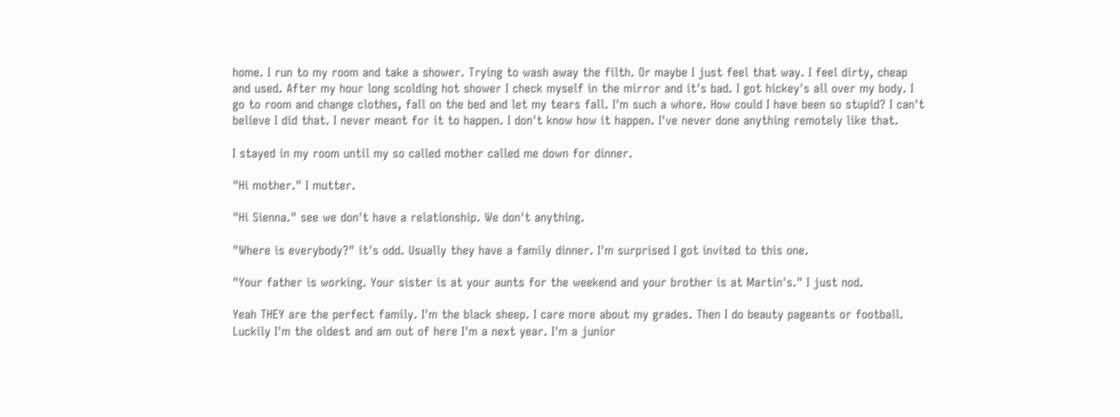home. I run to my room and take a shower. Trying to wash away the filth. Or maybe I just feel that way. I feel dirty, cheap and used. After my hour long scolding hot shower I check myself in the mirror and it's bad. I got hickey's all over my body. I go to room and change clothes, fall on the bed and let my tears fall. I'm such a whore. How could I have been so stupid? I can't believe I did that. I never meant for it to happen. I don't know how it happen. I've never done anything remotely like that.

I stayed in my room until my so called mother called me down for dinner.

"Hi mother." I mutter.

"Hi Sienna." see we don't have a relationship. We don't anything.

"Where is everybody?" it's odd. Usually they have a family dinner. I'm surprised I got invited to this one.

"Your father is working. Your sister is at your aunts for the weekend and your brother is at Martin's." I just nod.

Yeah THEY are the perfect family. I'm the black sheep. I care more about my grades. Then I do beauty pageants or football. Luckily I'm the oldest and am out of here I'm a next year. I'm a junior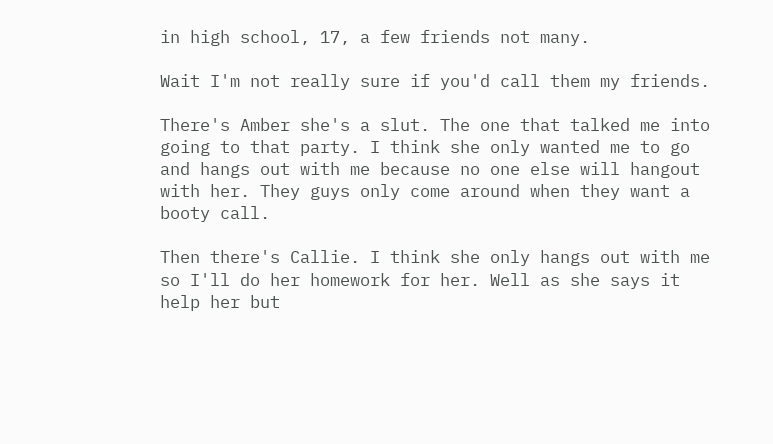in high school, 17, a few friends not many.

Wait I'm not really sure if you'd call them my friends.

There's Amber she's a slut. The one that talked me into going to that party. I think she only wanted me to go and hangs out with me because no one else will hangout with her. They guys only come around when they want a booty call.

Then there's Callie. I think she only hangs out with me so I'll do her homework for her. Well as she says it help her but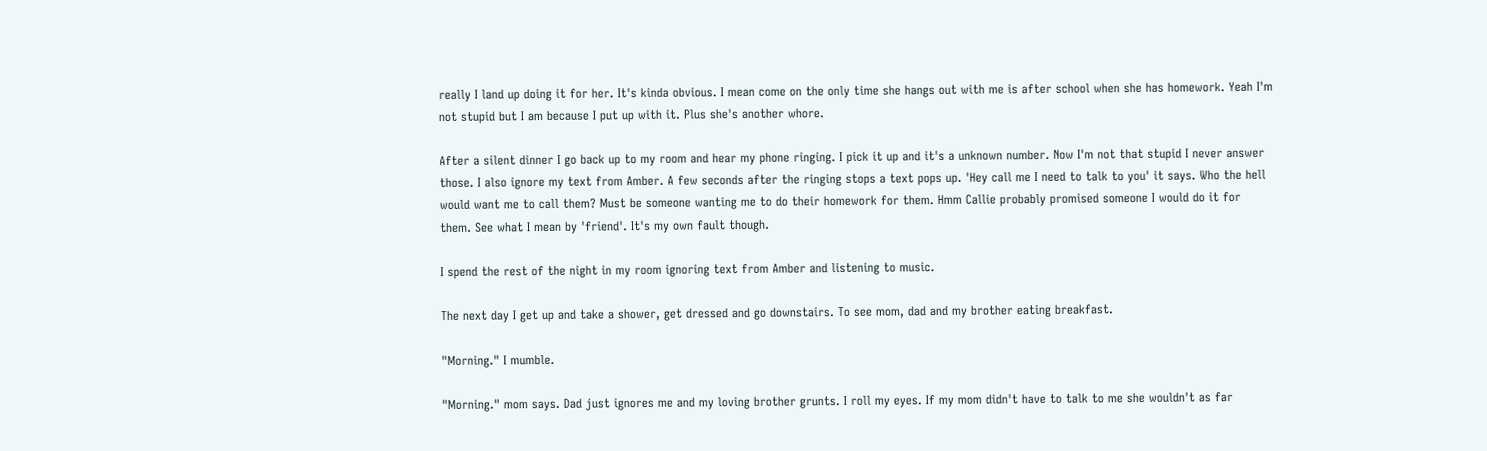really I land up doing it for her. It's kinda obvious. I mean come on the only time she hangs out with me is after school when she has homework. Yeah I'm not stupid but I am because I put up with it. Plus she's another whore.

After a silent dinner I go back up to my room and hear my phone ringing. I pick it up and it's a unknown number. Now I'm not that stupid I never answer those. I also ignore my text from Amber. A few seconds after the ringing stops a text pops up. 'Hey call me I need to talk to you' it says. Who the hell would want me to call them? Must be someone wanting me to do their homework for them. Hmm Callie probably promised someone I would do it for them. See what I mean by 'friend'. It's my own fault though.

I spend the rest of the night in my room ignoring text from Amber and listening to music.

The next day I get up and take a shower, get dressed and go downstairs. To see mom, dad and my brother eating breakfast.

"Morning." I mumble.

"Morning." mom says. Dad just ignores me and my loving brother grunts. I roll my eyes. If my mom didn't have to talk to me she wouldn't as far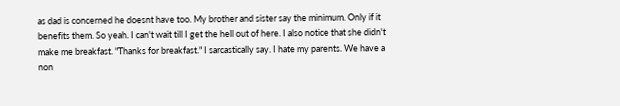as dad is concerned he doesnt have too. My brother and sister say the minimum. Only if it benefits them. So yeah. I can't wait till I get the hell out of here. I also notice that she didn't make me breakfast. "Thanks for breakfast." I sarcastically say. I hate my parents. We have a non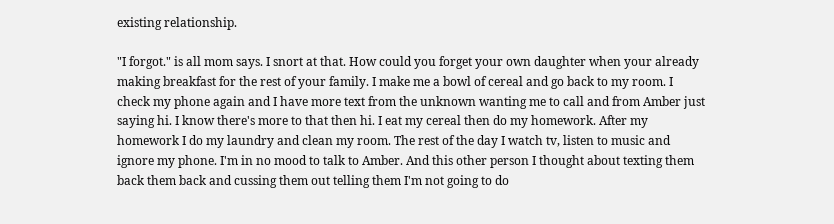existing relationship.

"I forgot." is all mom says. I snort at that. How could you forget your own daughter when your already making breakfast for the rest of your family. I make me a bowl of cereal and go back to my room. I check my phone again and I have more text from the unknown wanting me to call and from Amber just saying hi. I know there's more to that then hi. I eat my cereal then do my homework. After my homework I do my laundry and clean my room. The rest of the day I watch tv, listen to music and ignore my phone. I'm in no mood to talk to Amber. And this other person I thought about texting them back them back and cussing them out telling them I'm not going to do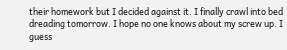their homework but I decided against it. I finally crawl into bed dreading tomorrow. I hope no one knows about my screw up. I guess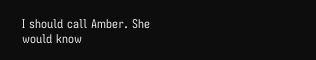I should call Amber. She would know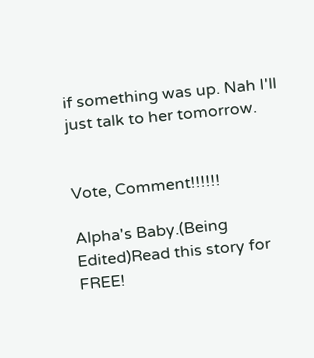if something was up. Nah I'll just talk to her tomorrow.


Vote, Comment!!!!!!

Alpha's Baby.(Being Edited)Read this story for FREE!